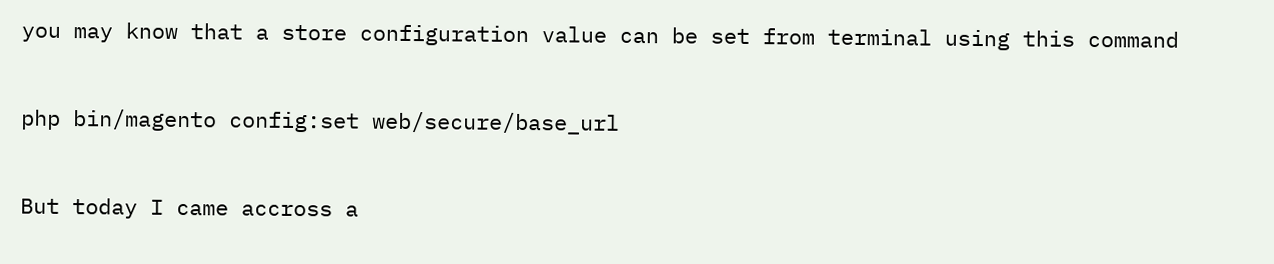you may know that a store configuration value can be set from terminal using this command

php bin/magento config:set web/secure/base_url

But today I came accross a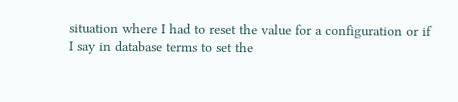situation where I had to reset the value for a configuration or if I say in database terms to set the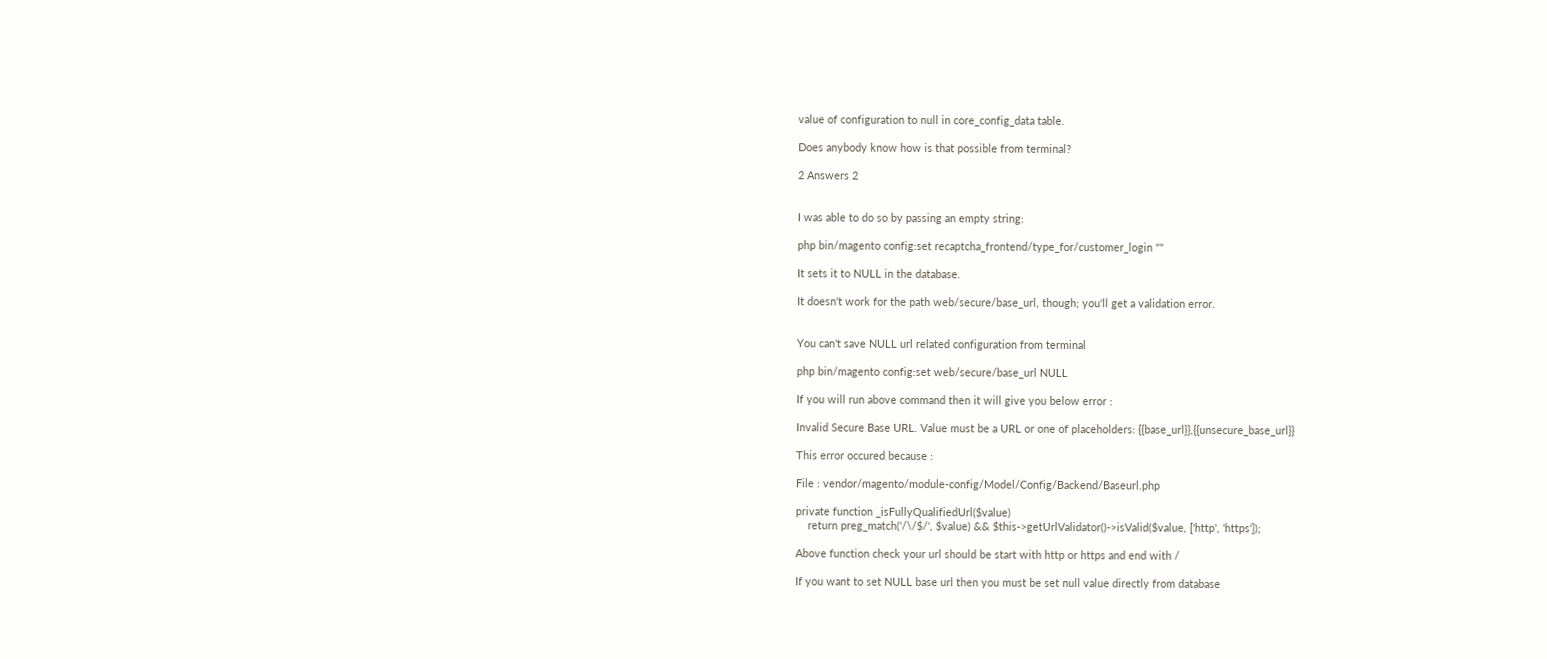value of configuration to null in core_config_data table.

Does anybody know how is that possible from terminal?

2 Answers 2


I was able to do so by passing an empty string:

php bin/magento config:set recaptcha_frontend/type_for/customer_login ""

It sets it to NULL in the database.

It doesn't work for the path web/secure/base_url, though; you'll get a validation error.


You can't save NULL url related configuration from terminal

php bin/magento config:set web/secure/base_url NULL

If you will run above command then it will give you below error :

Invalid Secure Base URL. Value must be a URL or one of placeholders: {{base_url}},{{unsecure_base_url}}

This error occured because :

File : vendor/magento/module-config/Model/Config/Backend/Baseurl.php

private function _isFullyQualifiedUrl($value)
    return preg_match('/\/$/', $value) && $this->getUrlValidator()->isValid($value, ['http', 'https']);

Above function check your url should be start with http or https and end with /

If you want to set NULL base url then you must be set null value directly from database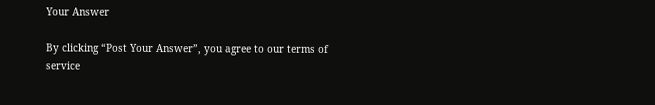Your Answer

By clicking “Post Your Answer”, you agree to our terms of service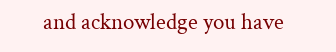and acknowledge you have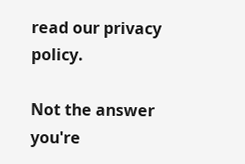read our privacy policy.

Not the answer you're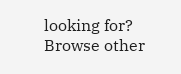looking for? Browse other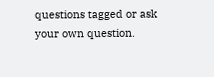questions tagged or ask your own question.